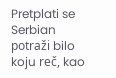Pretplati se Serbian
potraži bilo koju reč, kao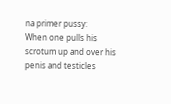na primer pussy:
When one pulls his scrotum up and over his penis and testicles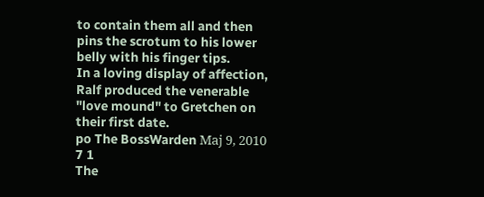to contain them all and then pins the scrotum to his lower belly with his finger tips.
In a loving display of affection, Ralf produced the venerable "love mound" to Gretchen on their first date.
po The BossWarden Мај 9, 2010
7 1
The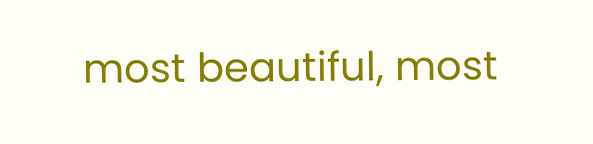most beautiful, most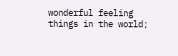wonderful feeling things in the world;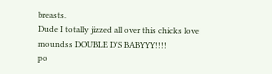breasts.
Dude I totally jizzed all over this chicks love moundss DOUBLE D'S BABYYY!!!!
po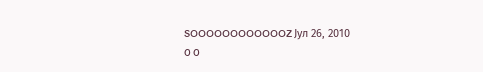SOOOOOOOOOOOOZ Јул 26, 2010
0 0